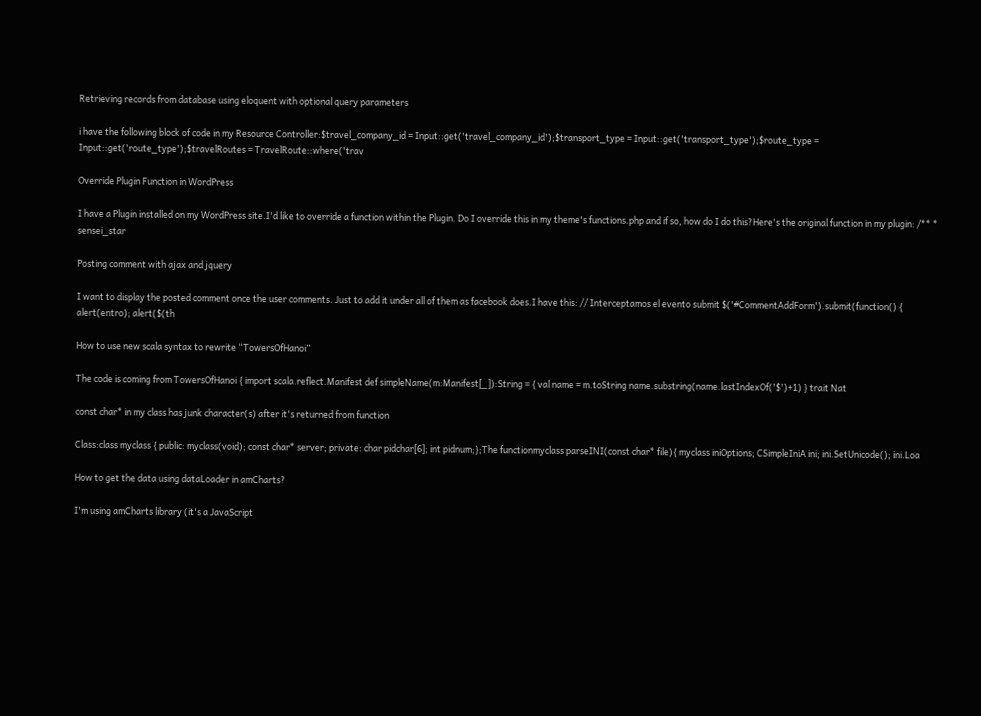Retrieving records from database using eloquent with optional query parameters

i have the following block of code in my Resource Controller:$travel_company_id = Input::get('travel_company_id');$transport_type = Input::get('transport_type');$route_type = Input::get('route_type');$travelRoutes = TravelRoute::where('trav

Override Plugin Function in WordPress

I have a Plugin installed on my WordPress site.I'd like to override a function within the Plugin. Do I override this in my theme's functions.php and if so, how do I do this?Here's the original function in my plugin: /** * sensei_star

Posting comment with ajax and jquery

I want to display the posted comment once the user comments. Just to add it under all of them as facebook does.I have this: // Interceptamos el evento submit $('#CommentAddForm').submit(function() { alert(entro); alert($(th

How to use new scala syntax to rewrite “TowersOfHanoi”

The code is coming from TowersOfHanoi { import scala.reflect.Manifest def simpleName(m:Manifest[_]):String = { val name = m.toString name.substring(name.lastIndexOf('$')+1) } trait Nat

const char* in my class has junk character(s) after it's returned from function

Class:class myclass { public: myclass(void); const char* server; private: char pidchar[6]; int pidnum;};The functionmyclass parseINI(const char* file){ myclass iniOptions; CSimpleIniA ini; ini.SetUnicode(); ini.Loa

How to get the data using dataLoader in amCharts?

I'm using amCharts library (it's a JavaScript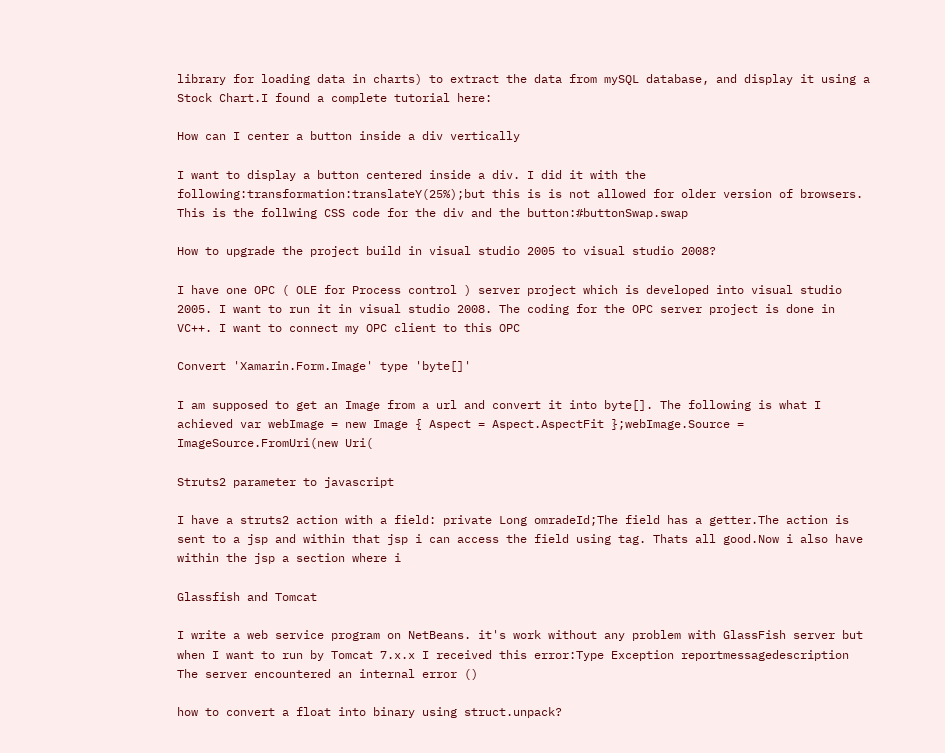library for loading data in charts) to extract the data from mySQL database, and display it using a Stock Chart.I found a complete tutorial here:

How can I center a button inside a div vertically

I want to display a button centered inside a div. I did it with the following:transformation:translateY(25%);but this is is not allowed for older version of browsers. This is the follwing CSS code for the div and the button:#buttonSwap.swap

How to upgrade the project build in visual studio 2005 to visual studio 2008?

I have one OPC ( OLE for Process control ) server project which is developed into visual studio 2005. I want to run it in visual studio 2008. The coding for the OPC server project is done in VC++. I want to connect my OPC client to this OPC

Convert 'Xamarin.Form.Image' type 'byte[]'

I am supposed to get an Image from a url and convert it into byte[]. The following is what I achieved var webImage = new Image { Aspect = Aspect.AspectFit };webImage.Source = ImageSource.FromUri(new Uri(

Struts2 parameter to javascript

I have a struts2 action with a field: private Long omradeId;The field has a getter.The action is sent to a jsp and within that jsp i can access the field using tag. Thats all good.Now i also have within the jsp a section where i

Glassfish and Tomcat

I write a web service program on NetBeans. it's work without any problem with GlassFish server but when I want to run by Tomcat 7.x.x I received this error:Type Exception reportmessagedescription The server encountered an internal error ()

how to convert a float into binary using struct.unpack?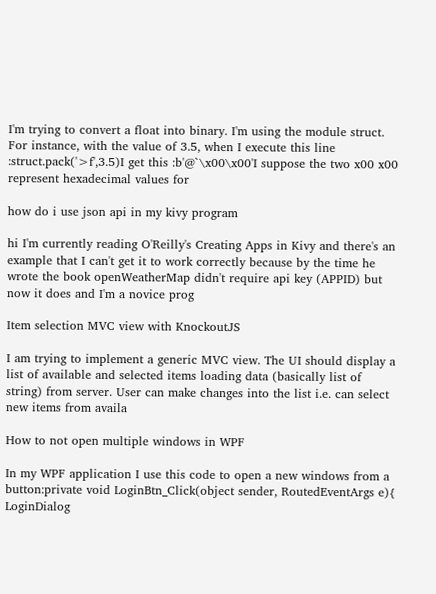I'm trying to convert a float into binary. I'm using the module struct. For instance, with the value of 3.5, when I execute this line :struct.pack('>f',3.5)I get this :b'@`\x00\x00'I suppose the two x00 x00 represent hexadecimal values for

how do i use json api in my kivy program

hi I'm currently reading O'Reilly's Creating Apps in Kivy and there's an example that I can't get it to work correctly because by the time he wrote the book openWeatherMap didn't require api key (APPID) but now it does and I'm a novice prog

Item selection MVC view with KnockoutJS

I am trying to implement a generic MVC view. The UI should display a list of available and selected items loading data (basically list of string) from server. User can make changes into the list i.e. can select new items from availa

How to not open multiple windows in WPF

In my WPF application I use this code to open a new windows from a button:private void LoginBtn_Click(object sender, RoutedEventArgs e){ LoginDialog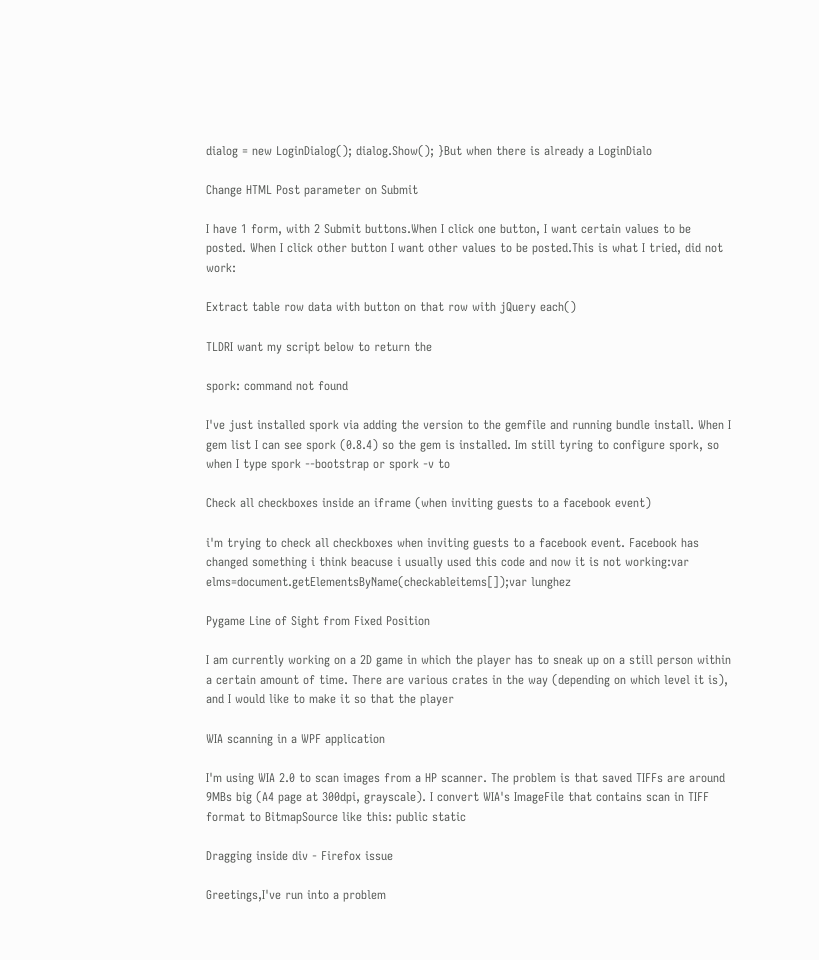dialog = new LoginDialog(); dialog.Show(); }But when there is already a LoginDialo

Change HTML Post parameter on Submit

I have 1 form, with 2 Submit buttons.When I click one button, I want certain values to be posted. When I click other button I want other values to be posted.This is what I tried, did not work:

Extract table row data with button on that row with jQuery each()

TLDRI want my script below to return the

spork: command not found

I've just installed spork via adding the version to the gemfile and running bundle install. When I gem list I can see spork (0.8.4) so the gem is installed. Im still tyring to configure spork, so when I type spork --bootstrap or spork -v to

Check all checkboxes inside an iframe (when inviting guests to a facebook event)

i'm trying to check all checkboxes when inviting guests to a facebook event. Facebook has changed something i think beacuse i usually used this code and now it is not working:var elms=document.getElementsByName(checkableitems[]);var lunghez

Pygame Line of Sight from Fixed Position

I am currently working on a 2D game in which the player has to sneak up on a still person within a certain amount of time. There are various crates in the way (depending on which level it is), and I would like to make it so that the player

WIA scanning in a WPF application

I'm using WIA 2.0 to scan images from a HP scanner. The problem is that saved TIFFs are around 9MBs big (A4 page at 300dpi, grayscale). I convert WIA's ImageFile that contains scan in TIFF format to BitmapSource like this: public static

Dragging inside div - Firefox issue

Greetings,I've run into a problem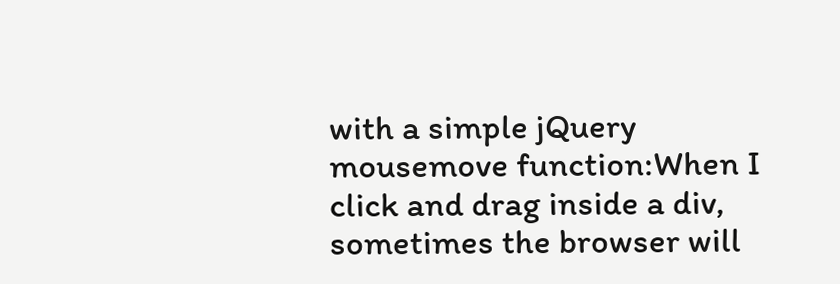with a simple jQuery mousemove function:When I click and drag inside a div, sometimes the browser will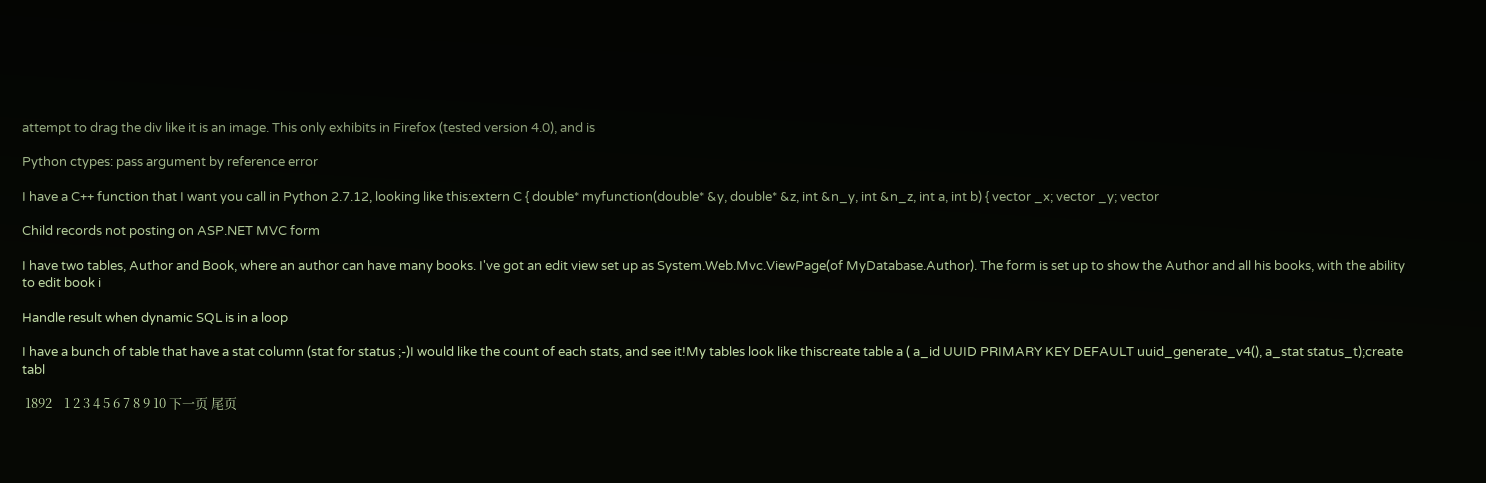attempt to drag the div like it is an image. This only exhibits in Firefox (tested version 4.0), and is

Python ctypes: pass argument by reference error

I have a C++ function that I want you call in Python 2.7.12, looking like this:extern C { double* myfunction(double* &y, double* &z, int &n_y, int &n_z, int a, int b) { vector _x; vector _y; vector

Child records not posting on ASP.NET MVC form

I have two tables, Author and Book, where an author can have many books. I've got an edit view set up as System.Web.Mvc.ViewPage(of MyDatabase.Author). The form is set up to show the Author and all his books, with the ability to edit book i

Handle result when dynamic SQL is in a loop

I have a bunch of table that have a stat column (stat for status ;-)I would like the count of each stats, and see it!My tables look like thiscreate table a ( a_id UUID PRIMARY KEY DEFAULT uuid_generate_v4(), a_stat status_t);create tabl

 1892    1 2 3 4 5 6 7 8 9 10 下一页 尾页